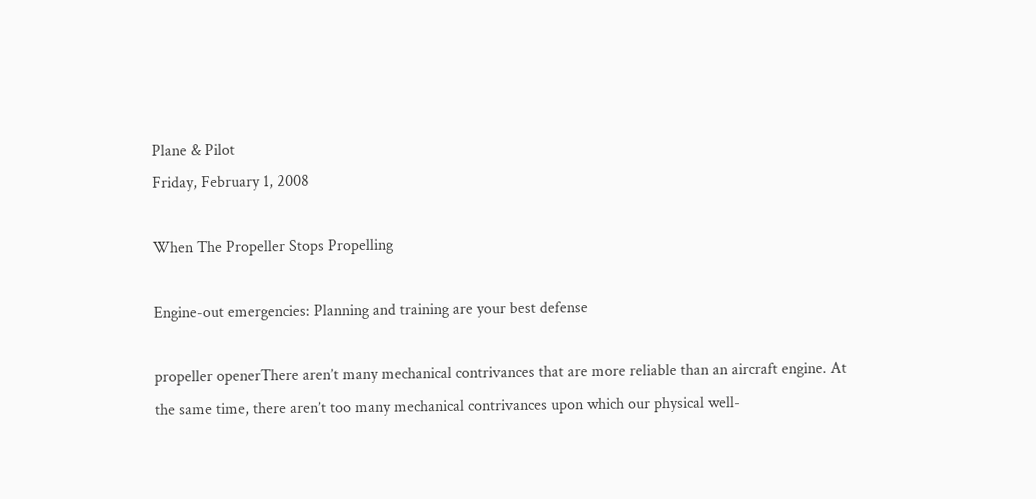Plane & Pilot
Friday, February 1, 2008

When The Propeller Stops Propelling

Engine-out emergencies: Planning and training are your best defense

propeller openerThere aren’t many mechanical contrivances that are more reliable than an aircraft engine. At the same time, there aren’t too many mechanical contrivances upon which our physical well-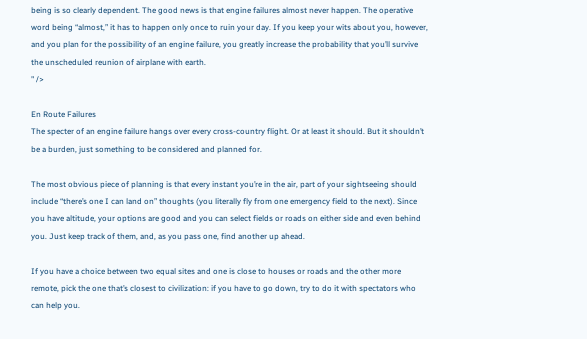being is so clearly dependent. The good news is that engine failures almost never happen. The operative word being “almost,” it has to happen only once to ruin your day. If you keep your wits about you, however, and you plan for the possibility of an engine failure, you greatly increase the probability that you’ll survive the unscheduled reunion of airplane with earth.
" />

En Route Failures
The specter of an engine failure hangs over every cross-country flight. Or at least it should. But it shouldn’t be a burden, just something to be considered and planned for.

The most obvious piece of planning is that every instant you’re in the air, part of your sightseeing should include “there’s one I can land on” thoughts (you literally fly from one emergency field to the next). Since you have altitude, your options are good and you can select fields or roads on either side and even behind you. Just keep track of them, and, as you pass one, find another up ahead.

If you have a choice between two equal sites and one is close to houses or roads and the other more remote, pick the one that’s closest to civilization: if you have to go down, try to do it with spectators who can help you.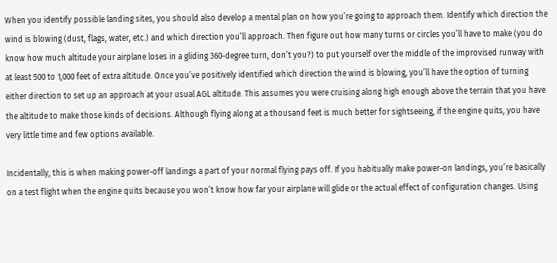When you identify possible landing sites, you should also develop a mental plan on how you’re going to approach them. Identify which direction the wind is blowing (dust, flags, water, etc.) and which direction you’ll approach. Then figure out how many turns or circles you’ll have to make (you do know how much altitude your airplane loses in a gliding 360-degree turn, don’t you?) to put yourself over the middle of the improvised runway with at least 500 to 1,000 feet of extra altitude. Once you’ve positively identified which direction the wind is blowing, you’ll have the option of turning either direction to set up an approach at your usual AGL altitude. This assumes you were cruising along high enough above the terrain that you have the altitude to make those kinds of decisions. Although flying along at a thousand feet is much better for sightseeing, if the engine quits, you have very little time and few options available.

Incidentally, this is when making power-off landings a part of your normal flying pays off. If you habitually make power-on landings, you’re basically on a test flight when the engine quits because you won’t know how far your airplane will glide or the actual effect of configuration changes. Using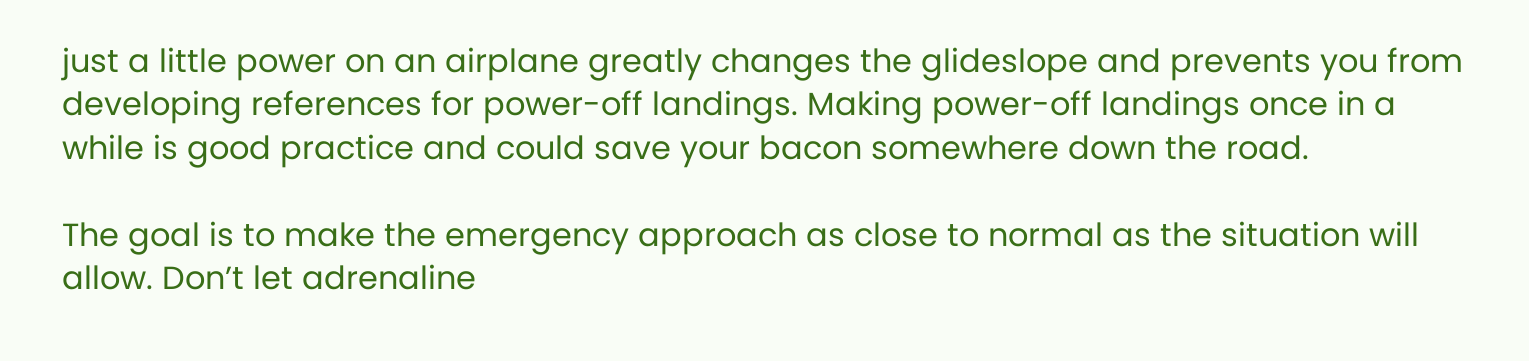just a little power on an airplane greatly changes the glideslope and prevents you from developing references for power-off landings. Making power-off landings once in a while is good practice and could save your bacon somewhere down the road.

The goal is to make the emergency approach as close to normal as the situation will allow. Don’t let adrenaline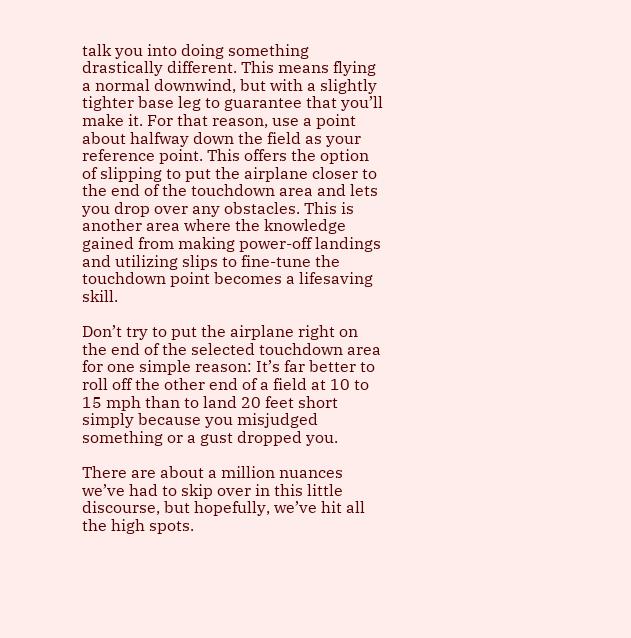talk you into doing something drastically different. This means flying a normal downwind, but with a slightly tighter base leg to guarantee that you’ll make it. For that reason, use a point about halfway down the field as your reference point. This offers the option of slipping to put the airplane closer to the end of the touchdown area and lets you drop over any obstacles. This is another area where the knowledge gained from making power-off landings and utilizing slips to fine-tune the touchdown point becomes a lifesaving skill.

Don’t try to put the airplane right on the end of the selected touchdown area for one simple reason: It’s far better to roll off the other end of a field at 10 to 15 mph than to land 20 feet short simply because you misjudged something or a gust dropped you.

There are about a million nuances we’ve had to skip over in this little discourse, but hopefully, we’ve hit all the high spots.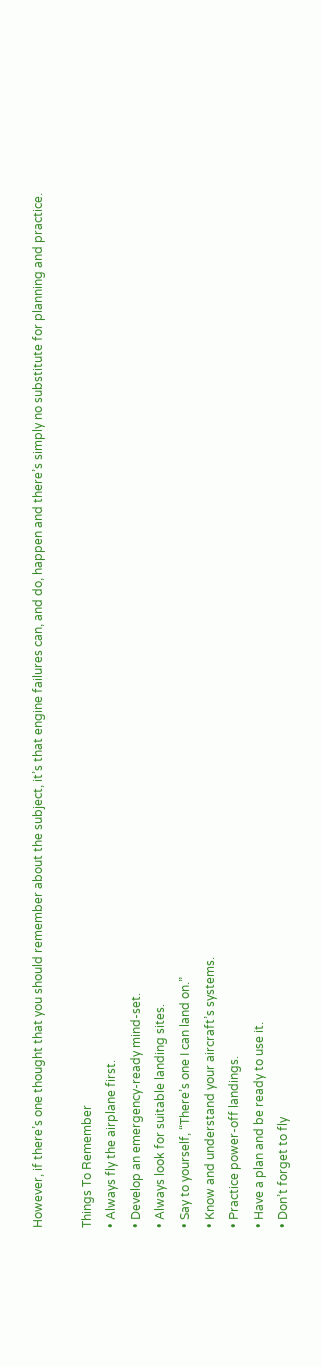However, if there’s one thought that you should remember about the subject, it’s that engine failures can, and do, happen and there’s simply no substitute for planning and practice.

Things To Remember
• Always fly the airplane first.
• Develop an emergency-ready mind-set.
• Always look for suitable landing sites.
• Say to yourself, “There’s one I can land on.”
• Know and understand your aircraft’s systems.
• Practice power-off landings.
• Have a plan and be ready to use it.
• Don’t forget to fly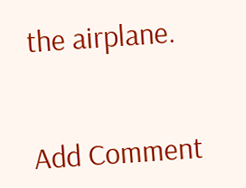the airplane.


Add Comment